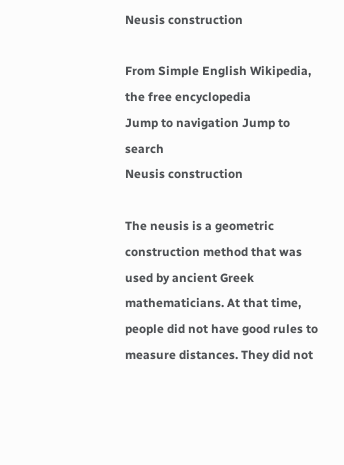Neusis construction

From Simple English Wikipedia, the free encyclopedia
Jump to navigation Jump to search
Neusis construction

The neusis is a geometric construction method that was used by ancient Greek mathematicians. At that time, people did not have good rules to measure distances. They did not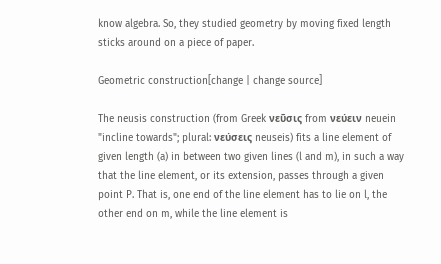know algebra. So, they studied geometry by moving fixed length sticks around on a piece of paper.

Geometric construction[change | change source]

The neusis construction (from Greek νεῦσις from νεύειν neuein "incline towards"; plural: νεύσεις neuseis) fits a line element of given length (a) in between two given lines (l and m), in such a way that the line element, or its extension, passes through a given point P. That is, one end of the line element has to lie on l, the other end on m, while the line element is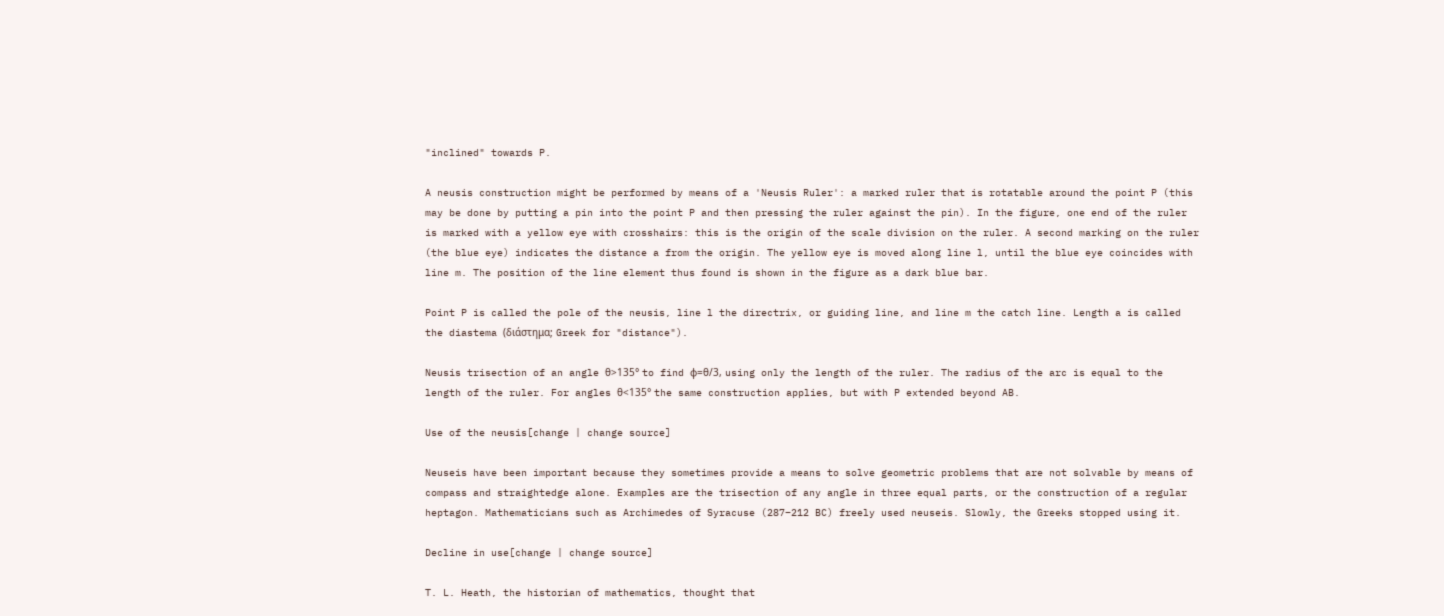"inclined" towards P.

A neusis construction might be performed by means of a 'Neusis Ruler': a marked ruler that is rotatable around the point P (this may be done by putting a pin into the point P and then pressing the ruler against the pin). In the figure, one end of the ruler is marked with a yellow eye with crosshairs: this is the origin of the scale division on the ruler. A second marking on the ruler (the blue eye) indicates the distance a from the origin. The yellow eye is moved along line l, until the blue eye coincides with line m. The position of the line element thus found is shown in the figure as a dark blue bar.

Point P is called the pole of the neusis, line l the directrix, or guiding line, and line m the catch line. Length a is called the diastema (διάστημα; Greek for "distance").

Neusis trisection of an angle θ>135° to find φ=θ/3, using only the length of the ruler. The radius of the arc is equal to the length of the ruler. For angles θ<135° the same construction applies, but with P extended beyond AB.

Use of the neusis[change | change source]

Neuseis have been important because they sometimes provide a means to solve geometric problems that are not solvable by means of compass and straightedge alone. Examples are the trisection of any angle in three equal parts, or the construction of a regular heptagon. Mathematicians such as Archimedes of Syracuse (287–212 BC) freely used neuseis. Slowly, the Greeks stopped using it.

Decline in use[change | change source]

T. L. Heath, the historian of mathematics, thought that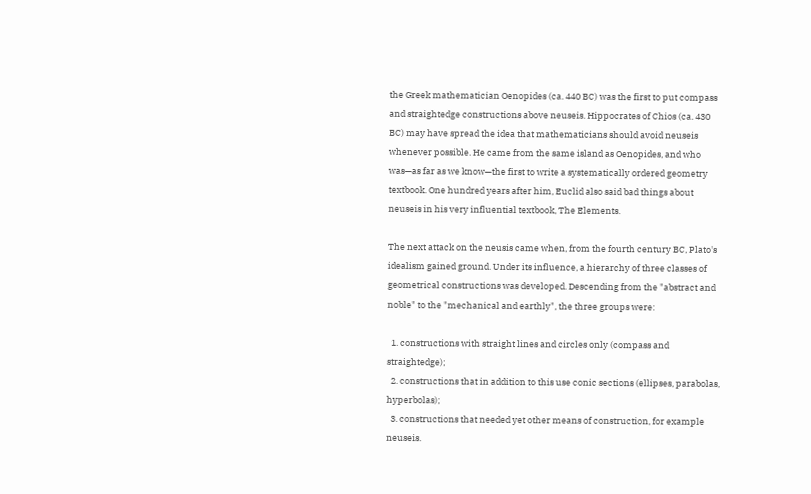the Greek mathematician Oenopides (ca. 440 BC) was the first to put compass and straightedge constructions above neuseis. Hippocrates of Chios (ca. 430 BC) may have spread the idea that mathematicians should avoid neuseis whenever possible. He came from the same island as Oenopides, and who was—as far as we know—the first to write a systematically ordered geometry textbook. One hundred years after him, Euclid also said bad things about neuseis in his very influential textbook, The Elements.

The next attack on the neusis came when, from the fourth century BC, Plato's idealism gained ground. Under its influence, a hierarchy of three classes of geometrical constructions was developed. Descending from the "abstract and noble" to the "mechanical and earthly", the three groups were:

  1. constructions with straight lines and circles only (compass and straightedge);
  2. constructions that in addition to this use conic sections (ellipses, parabolas, hyperbolas);
  3. constructions that needed yet other means of construction, for example neuseis.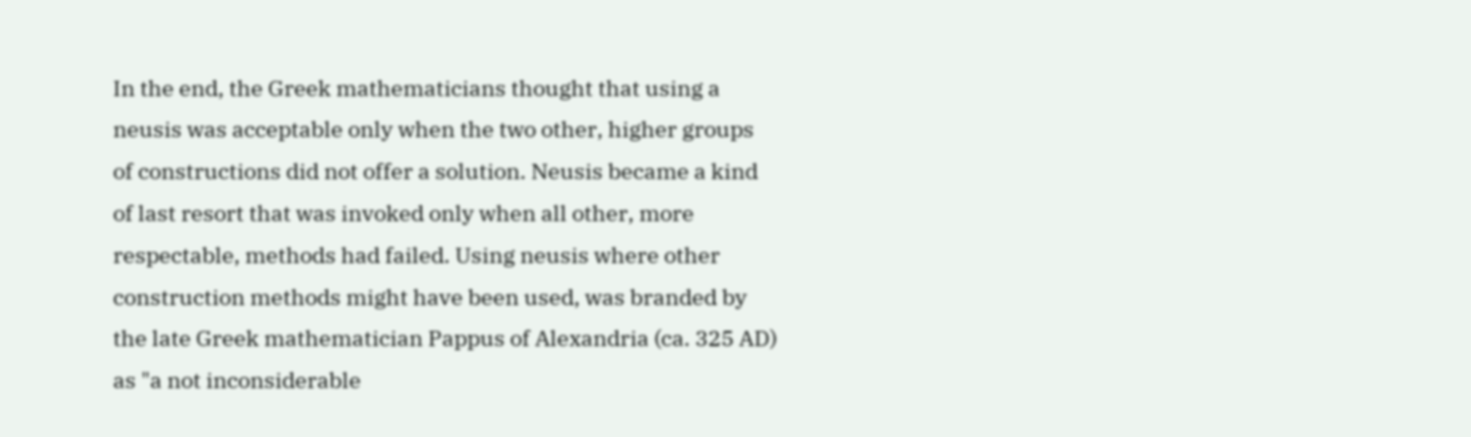In the end, the Greek mathematicians thought that using a neusis was acceptable only when the two other, higher groups of constructions did not offer a solution. Neusis became a kind of last resort that was invoked only when all other, more respectable, methods had failed. Using neusis where other construction methods might have been used, was branded by the late Greek mathematician Pappus of Alexandria (ca. 325 AD) as "a not inconsiderable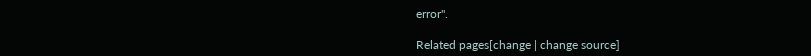error".

Related pages[change | change source]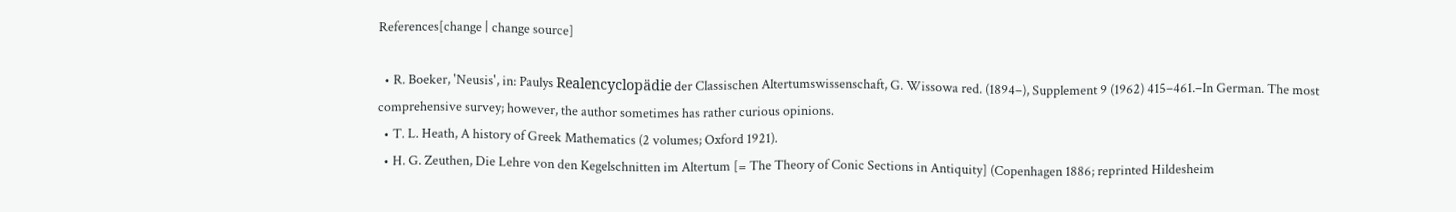References[change | change source]

  • R. Boeker, 'Neusis', in: Paulys Realencyclopädie der Classischen Altertumswissenschaft, G. Wissowa red. (1894–), Supplement 9 (1962) 415–461.–In German. The most comprehensive survey; however, the author sometimes has rather curious opinions.
  • T. L. Heath, A history of Greek Mathematics (2 volumes; Oxford 1921).
  • H. G. Zeuthen, Die Lehre von den Kegelschnitten im Altertum [= The Theory of Conic Sections in Antiquity] (Copenhagen 1886; reprinted Hildesheim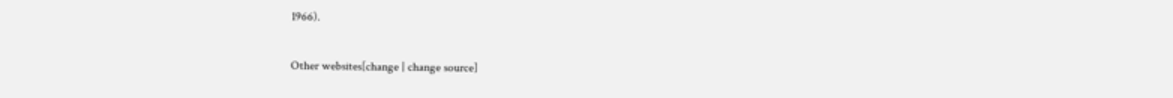1966).

Other websites[change | change source]